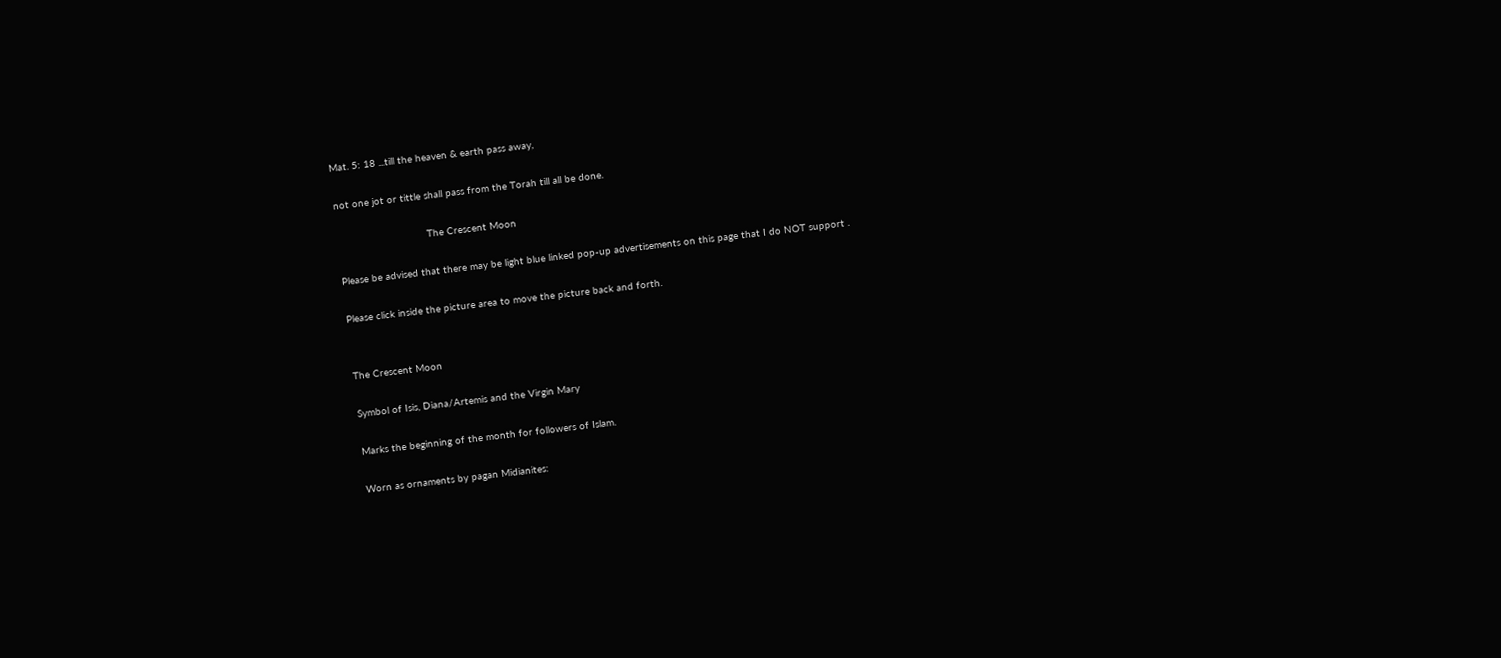Mat. 5: 18 ...till the heaven & earth pass away,

not one jot or tittle shall pass from the Torah till all be done.

                              The Crescent Moon

Please be advised that there may be light blue linked pop-up advertisements on this page that I do NOT support .

Please click inside the picture area to move the picture back and forth.


The Crescent Moon

Symbol of Isis, Diana/Artemis and the Virgin Mary

Marks the beginning of the month for followers of Islam.

Worn as ornaments by pagan Midianites: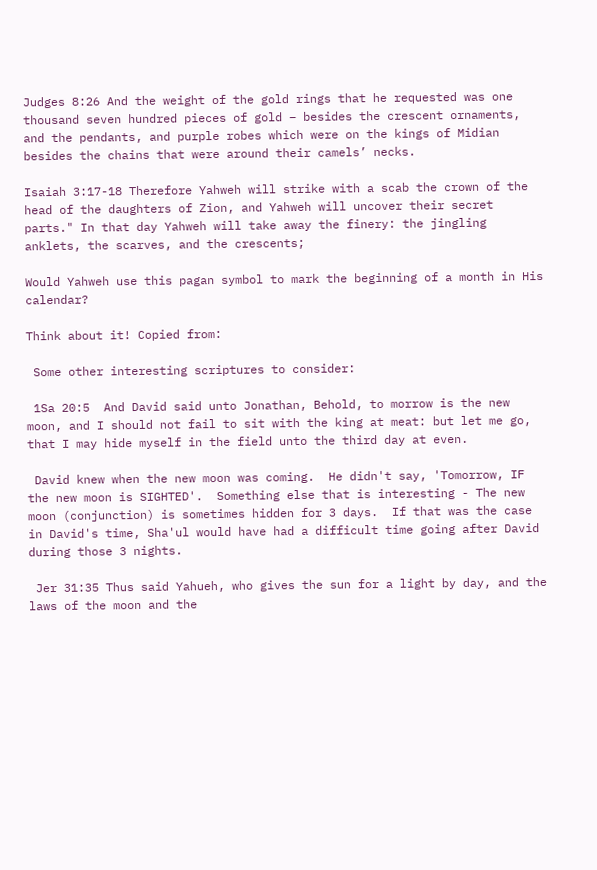Judges 8:26 And the weight of the gold rings that he requested was one thousand seven hundred pieces of gold – besides the crescent ornaments, and the pendants, and purple robes which were on the kings of Midian besides the chains that were around their camels’ necks.

Isaiah 3:17-18 Therefore Yahweh will strike with a scab the crown of the head of the daughters of Zion, and Yahweh will uncover their secret parts." In that day Yahweh will take away the finery: the jingling anklets, the scarves, and the crescents;

Would Yahweh use this pagan symbol to mark the beginning of a month in His calendar?

Think about it! Copied from:

 Some other interesting scriptures to consider:

 1Sa 20:5  And David said unto Jonathan, Behold, to morrow is the new moon, and I should not fail to sit with the king at meat: but let me go, that I may hide myself in the field unto the third day at even.

 David knew when the new moon was coming.  He didn't say, 'Tomorrow, IF the new moon is SIGHTED'.  Something else that is interesting - The new moon (conjunction) is sometimes hidden for 3 days.  If that was the case in David's time, Sha'ul would have had a difficult time going after David during those 3 nights.

 Jer 31:35 Thus said Yahueh, who gives the sun for a light by day, and the laws of the moon and the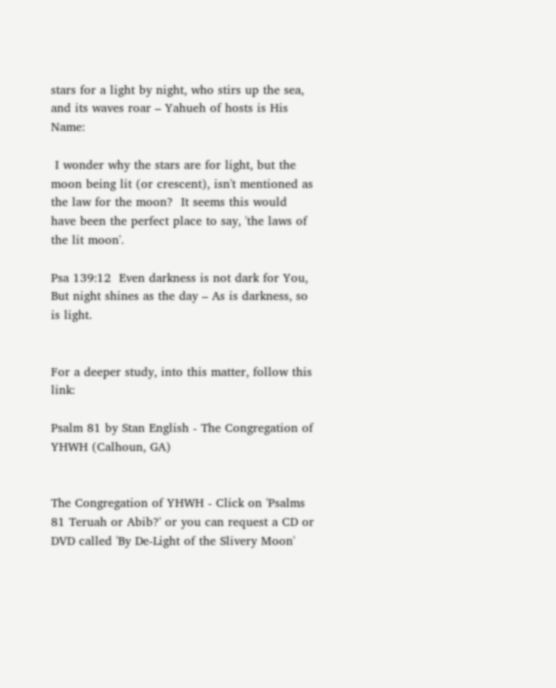stars for a light by night, who stirs up the sea, and its waves roar – Yahueh of hosts is His Name:

 I wonder why the stars are for light, but the moon being lit (or crescent), isn't mentioned as the law for the moon?  It seems this would have been the perfect place to say, 'the laws of the lit moon'.

Psa 139:12  Even darkness is not dark for You, But night shines as the day – As is darkness, so is light.


For a deeper study, into this matter, follow this link:

Psalm 81 by Stan English - The Congregation of YHWH (Calhoun, GA)


The Congregation of YHWH - Click on 'Psalms 81 Teruah or Abib?' or you can request a CD or DVD called 'By De-Light of the Slivery Moon'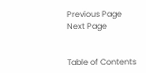Previous Page    Next Page


Table of Contents